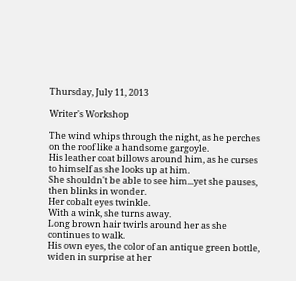Thursday, July 11, 2013

Writer's Workshop

The wind whips through the night, as he perches on the roof like a handsome gargoyle.
His leather coat billows around him, as he curses to himself as she looks up at him.
She shouldn't be able to see him...yet she pauses, then blinks in wonder.
Her cobalt eyes twinkle.
With a wink, she turns away.
Long brown hair twirls around her as she continues to walk.
His own eyes, the color of an antique green bottle, widen in surprise at her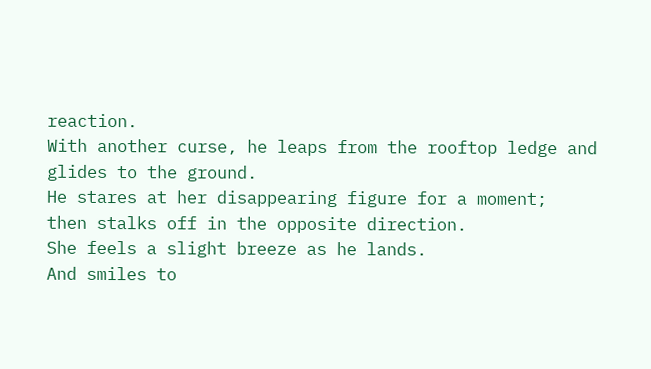reaction.
With another curse, he leaps from the rooftop ledge and glides to the ground.
He stares at her disappearing figure for a moment;
then stalks off in the opposite direction.
She feels a slight breeze as he lands.
And smiles to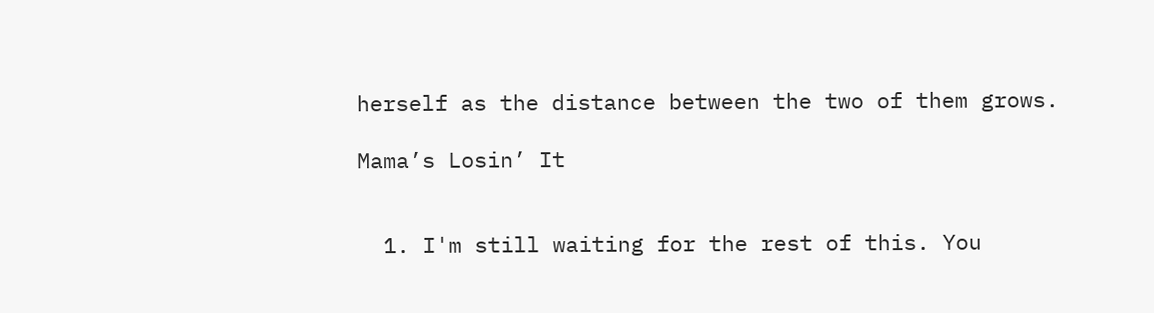herself as the distance between the two of them grows.

Mama’s Losin’ It


  1. I'm still waiting for the rest of this. You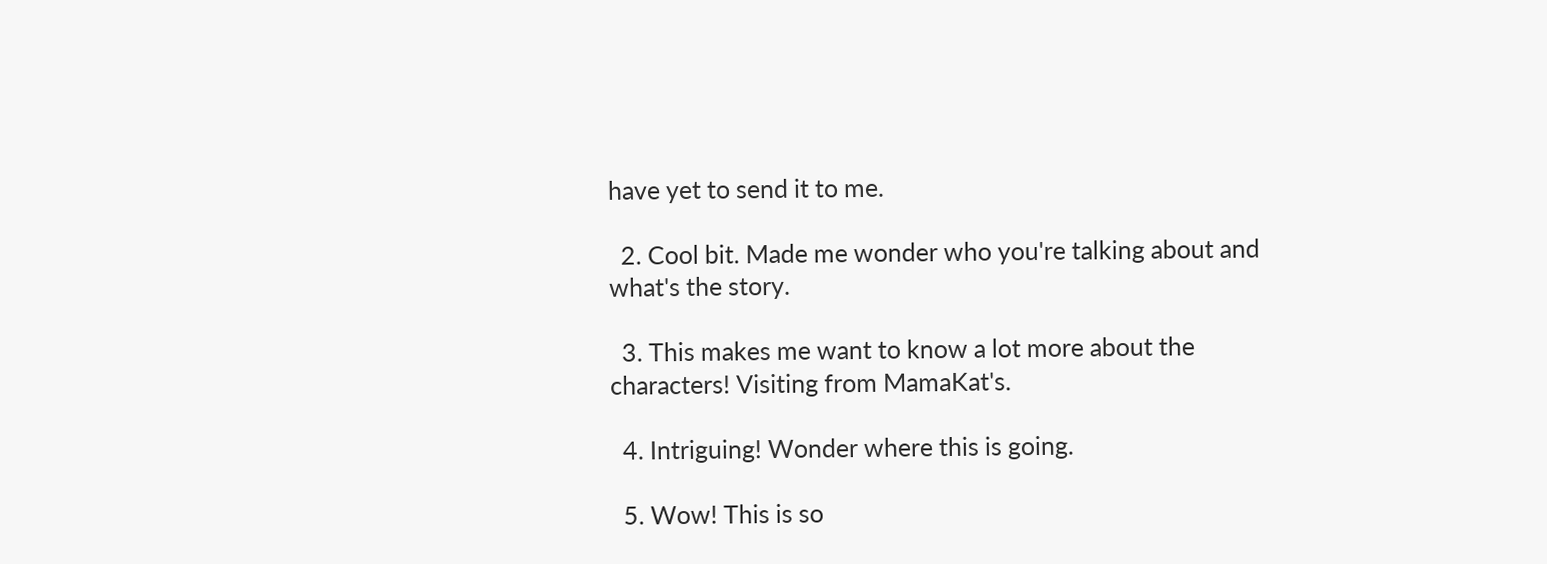have yet to send it to me.

  2. Cool bit. Made me wonder who you're talking about and what's the story.

  3. This makes me want to know a lot more about the characters! Visiting from MamaKat's.

  4. Intriguing! Wonder where this is going.

  5. Wow! This is so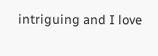intriguing and I love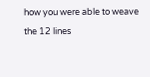how you were able to weave the 12 lines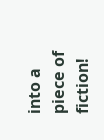into a piece of fiction!